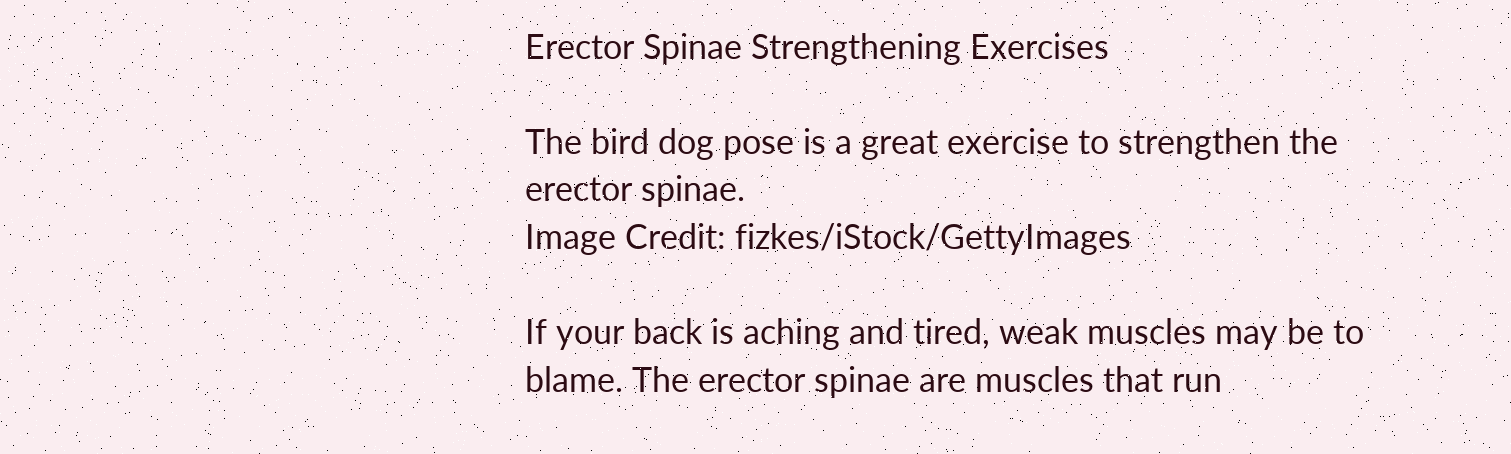Erector Spinae Strengthening Exercises

The bird dog pose is a great exercise to strengthen the erector spinae.
Image Credit: fizkes/iStock/GettyImages

If your back is aching and tired, weak muscles may be to blame. The erector spinae are muscles that run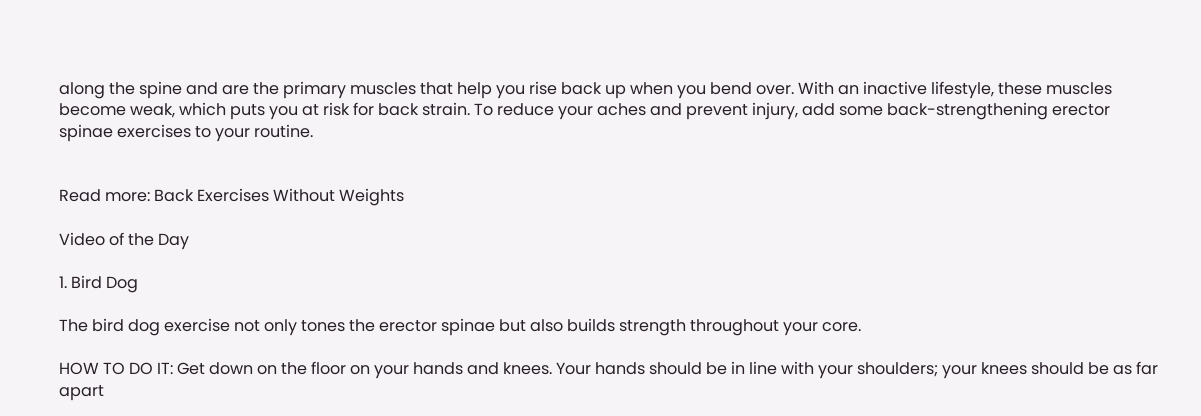along the spine and are the primary muscles that help you rise back up when you bend over. With an inactive lifestyle, these muscles become weak, which puts you at risk for back strain. To reduce your aches and prevent injury, add some back-strengthening erector spinae exercises to your routine.


Read more: Back Exercises Without Weights

Video of the Day

1. Bird Dog

The bird dog exercise not only tones the erector spinae but also builds strength throughout your core.

HOW TO DO IT: Get down on the floor on your hands and knees. Your hands should be in line with your shoulders; your knees should be as far apart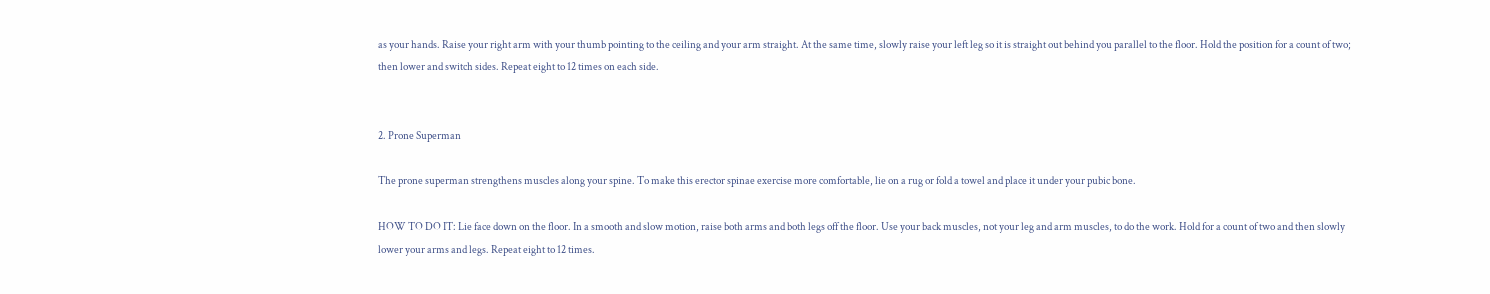as your hands. Raise your right arm with your thumb pointing to the ceiling and your arm straight. At the same time, slowly raise your left leg so it is straight out behind you parallel to the floor. Hold the position for a count of two; then lower and switch sides. Repeat eight to 12 times on each side.


2. Prone Superman

The prone superman strengthens muscles along your spine. To make this erector spinae exercise more comfortable, lie on a rug or fold a towel and place it under your pubic bone.

HOW TO DO IT: Lie face down on the floor. In a smooth and slow motion, raise both arms and both legs off the floor. Use your back muscles, not your leg and arm muscles, to do the work. Hold for a count of two and then slowly lower your arms and legs. Repeat eight to 12 times.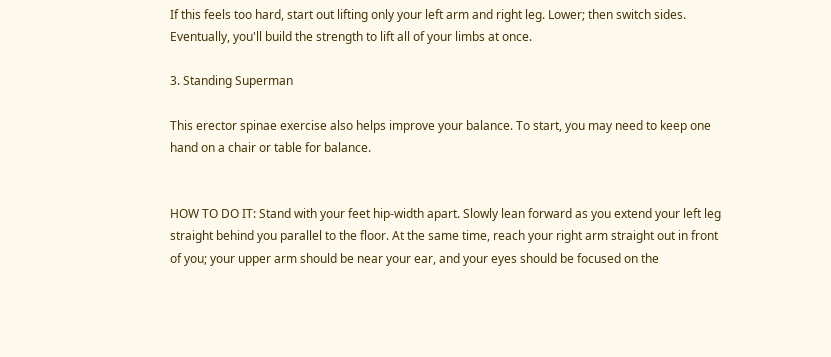If this feels too hard, start out lifting only your left arm and right leg. Lower; then switch sides. Eventually, you'll build the strength to lift all of your limbs at once.

3. Standing Superman

This erector spinae exercise also helps improve your balance. To start, you may need to keep one hand on a chair or table for balance.


HOW TO DO IT: Stand with your feet hip-width apart. Slowly lean forward as you extend your left leg straight behind you parallel to the floor. At the same time, reach your right arm straight out in front of you; your upper arm should be near your ear, and your eyes should be focused on the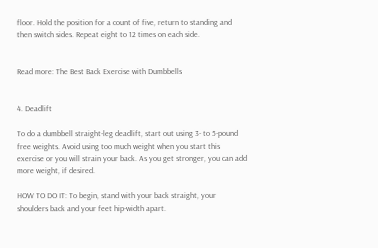floor. Hold the position for a count of five, return to standing and then switch sides. Repeat eight to 12 times on each side.


Read more: The Best Back Exercise with Dumbbells


4. Deadlift

To do a dumbbell straight-leg deadlift, start out using 3- to 5-pound free weights. Avoid using too much weight when you start this exercise or you will strain your back. As you get stronger, you can add more weight, if desired.

HOW TO DO IT: To begin, stand with your back straight, your shoulders back and your feet hip-width apart.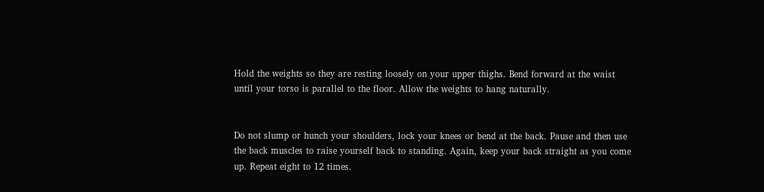Hold the weights so they are resting loosely on your upper thighs. Bend forward at the waist until your torso is parallel to the floor. Allow the weights to hang naturally.


Do not slump or hunch your shoulders, lock your knees or bend at the back. Pause and then use the back muscles to raise yourself back to standing. Again, keep your back straight as you come up. Repeat eight to 12 times.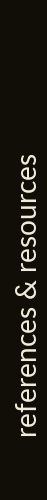references & resources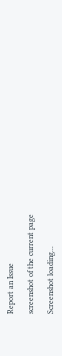Report an Issue

screenshot of the current page

Screenshot loading...